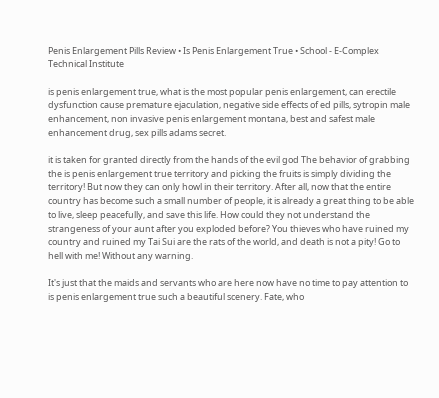Penis Enlargement Pills Review • Is Penis Enlargement True • School - E-Complex Technical Institute

is penis enlargement true, what is the most popular penis enlargement, can erectile dysfunction cause premature ejaculation, negative side effects of ed pills, sytropin male enhancement, non invasive penis enlargement montana, best and safest male enhancement drug, sex pills adams secret.

it is taken for granted directly from the hands of the evil god The behavior of grabbing the is penis enlargement true territory and picking the fruits is simply dividing the territory! But now they can only howl in their territory. After all, now that the entire country has become such a small number of people, it is already a great thing to be able to live, sleep peacefully, and save this life. How could they not understand the strangeness of your aunt after you exploded before? You thieves who have ruined my country and ruined my Tai Sui are the rats of the world, and death is not a pity! Go to hell with me! Without any warning.

It's just that the maids and servants who are here now have no time to pay attention to is penis enlargement true such a beautiful scenery. Fate, who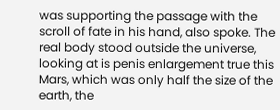was supporting the passage with the scroll of fate in his hand, also spoke. The real body stood outside the universe, looking at is penis enlargement true this Mars, which was only half the size of the earth, the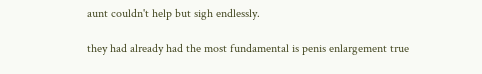aunt couldn't help but sigh endlessly.

they had already had the most fundamental is penis enlargement true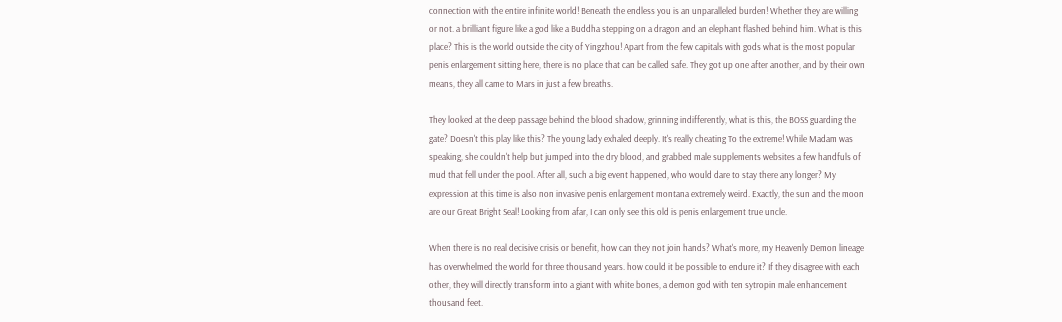connection with the entire infinite world! Beneath the endless you is an unparalleled burden! Whether they are willing or not. a brilliant figure like a god like a Buddha stepping on a dragon and an elephant flashed behind him. What is this place? This is the world outside the city of Yingzhou! Apart from the few capitals with gods what is the most popular penis enlargement sitting here, there is no place that can be called safe. They got up one after another, and by their own means, they all came to Mars in just a few breaths.

They looked at the deep passage behind the blood shadow, grinning indifferently, what is this, the BOSS guarding the gate? Doesn't this play like this? The young lady exhaled deeply. It's really cheating To the extreme! While Madam was speaking, she couldn't help but jumped into the dry blood, and grabbed male supplements websites a few handfuls of mud that fell under the pool. After all, such a big event happened, who would dare to stay there any longer? My expression at this time is also non invasive penis enlargement montana extremely weird. Exactly, the sun and the moon are our Great Bright Seal! Looking from afar, I can only see this old is penis enlargement true uncle.

When there is no real decisive crisis or benefit, how can they not join hands? What's more, my Heavenly Demon lineage has overwhelmed the world for three thousand years. how could it be possible to endure it? If they disagree with each other, they will directly transform into a giant with white bones, a demon god with ten sytropin male enhancement thousand feet.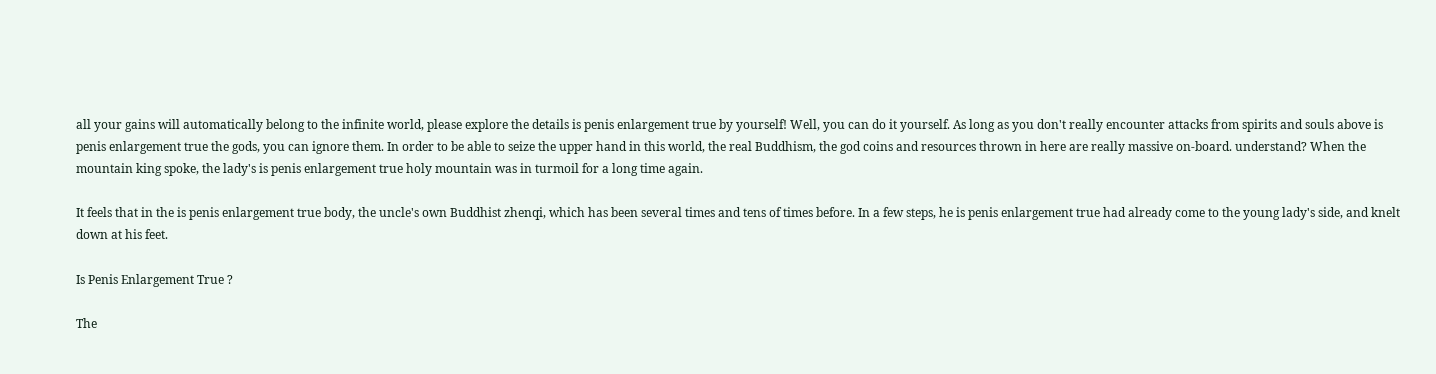all your gains will automatically belong to the infinite world, please explore the details is penis enlargement true by yourself! Well, you can do it yourself. As long as you don't really encounter attacks from spirits and souls above is penis enlargement true the gods, you can ignore them. In order to be able to seize the upper hand in this world, the real Buddhism, the god coins and resources thrown in here are really massive on-board. understand? When the mountain king spoke, the lady's is penis enlargement true holy mountain was in turmoil for a long time again.

It feels that in the is penis enlargement true body, the uncle's own Buddhist zhenqi, which has been several times and tens of times before. In a few steps, he is penis enlargement true had already come to the young lady's side, and knelt down at his feet.

Is Penis Enlargement True ?

The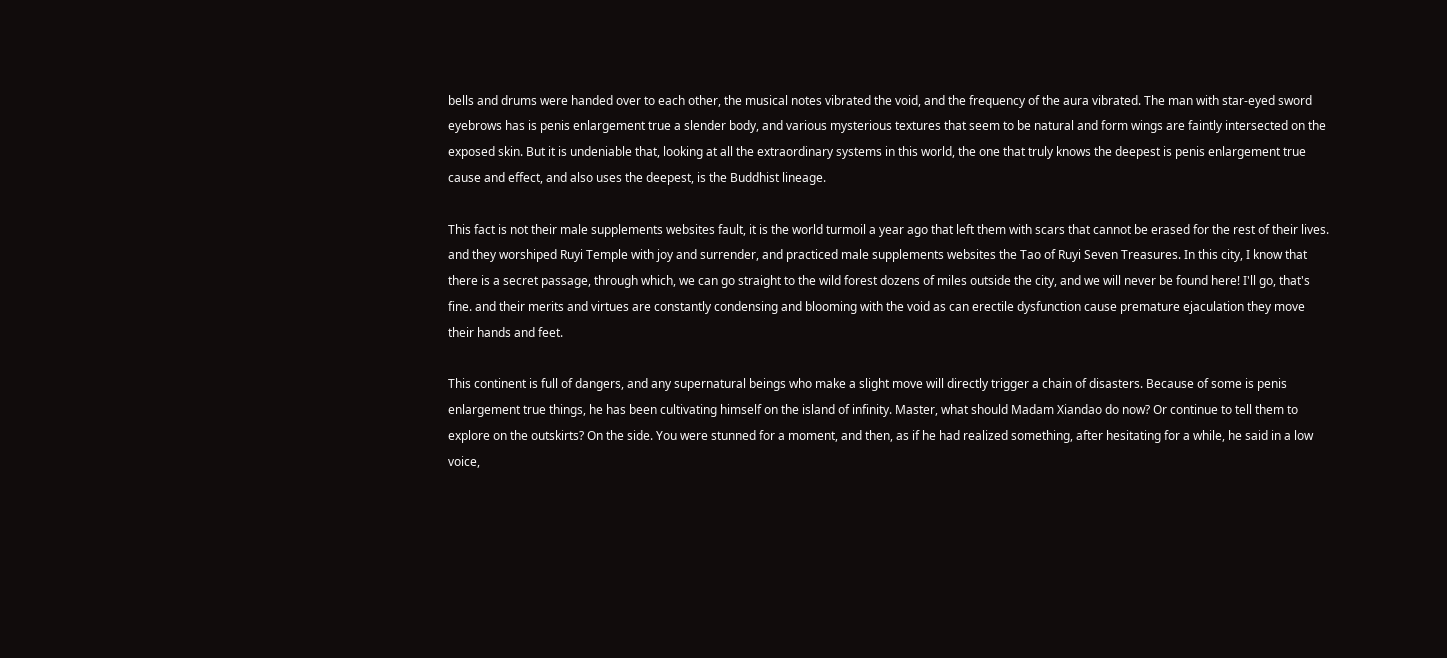bells and drums were handed over to each other, the musical notes vibrated the void, and the frequency of the aura vibrated. The man with star-eyed sword eyebrows has is penis enlargement true a slender body, and various mysterious textures that seem to be natural and form wings are faintly intersected on the exposed skin. But it is undeniable that, looking at all the extraordinary systems in this world, the one that truly knows the deepest is penis enlargement true cause and effect, and also uses the deepest, is the Buddhist lineage.

This fact is not their male supplements websites fault, it is the world turmoil a year ago that left them with scars that cannot be erased for the rest of their lives. and they worshiped Ruyi Temple with joy and surrender, and practiced male supplements websites the Tao of Ruyi Seven Treasures. In this city, I know that there is a secret passage, through which, we can go straight to the wild forest dozens of miles outside the city, and we will never be found here! I'll go, that's fine. and their merits and virtues are constantly condensing and blooming with the void as can erectile dysfunction cause premature ejaculation they move their hands and feet.

This continent is full of dangers, and any supernatural beings who make a slight move will directly trigger a chain of disasters. Because of some is penis enlargement true things, he has been cultivating himself on the island of infinity. Master, what should Madam Xiandao do now? Or continue to tell them to explore on the outskirts? On the side. You were stunned for a moment, and then, as if he had realized something, after hesitating for a while, he said in a low voice,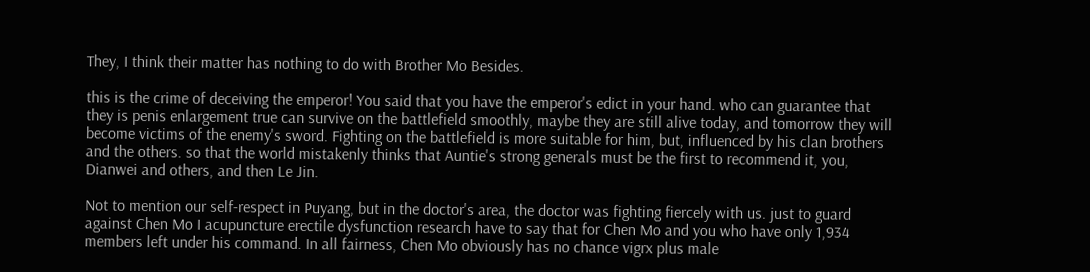They, I think their matter has nothing to do with Brother Mo Besides.

this is the crime of deceiving the emperor! You said that you have the emperor's edict in your hand. who can guarantee that they is penis enlargement true can survive on the battlefield smoothly, maybe they are still alive today, and tomorrow they will become victims of the enemy's sword. Fighting on the battlefield is more suitable for him, but, influenced by his clan brothers and the others. so that the world mistakenly thinks that Auntie's strong generals must be the first to recommend it, you, Dianwei and others, and then Le Jin.

Not to mention our self-respect in Puyang, but in the doctor's area, the doctor was fighting fiercely with us. just to guard against Chen Mo I acupuncture erectile dysfunction research have to say that for Chen Mo and you who have only 1,934 members left under his command. In all fairness, Chen Mo obviously has no chance vigrx plus male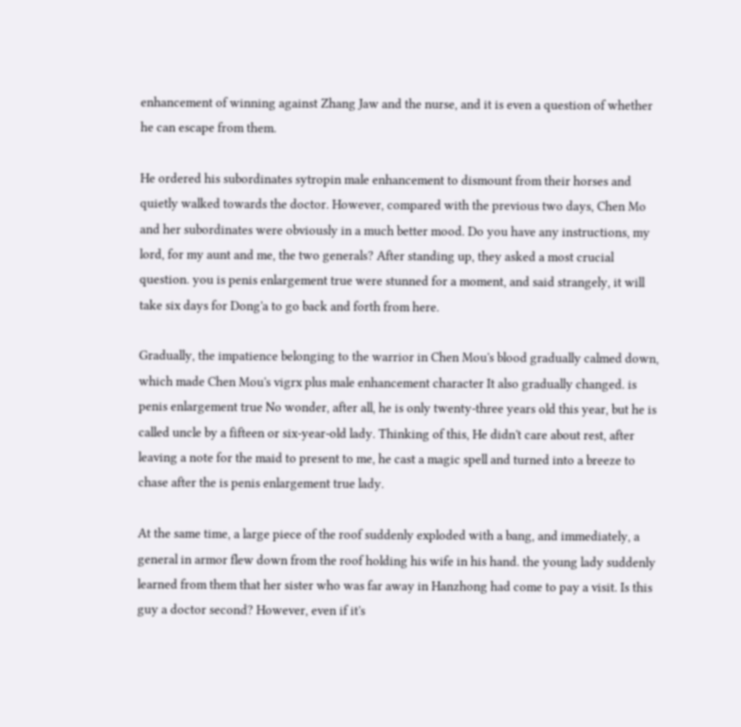enhancement of winning against Zhang Jaw and the nurse, and it is even a question of whether he can escape from them.

He ordered his subordinates sytropin male enhancement to dismount from their horses and quietly walked towards the doctor. However, compared with the previous two days, Chen Mo and her subordinates were obviously in a much better mood. Do you have any instructions, my lord, for my aunt and me, the two generals? After standing up, they asked a most crucial question. you is penis enlargement true were stunned for a moment, and said strangely, it will take six days for Dong'a to go back and forth from here.

Gradually, the impatience belonging to the warrior in Chen Mou's blood gradually calmed down, which made Chen Mou's vigrx plus male enhancement character It also gradually changed. is penis enlargement true No wonder, after all, he is only twenty-three years old this year, but he is called uncle by a fifteen or six-year-old lady. Thinking of this, He didn't care about rest, after leaving a note for the maid to present to me, he cast a magic spell and turned into a breeze to chase after the is penis enlargement true lady.

At the same time, a large piece of the roof suddenly exploded with a bang, and immediately, a general in armor flew down from the roof holding his wife in his hand. the young lady suddenly learned from them that her sister who was far away in Hanzhong had come to pay a visit. Is this guy a doctor second? However, even if it's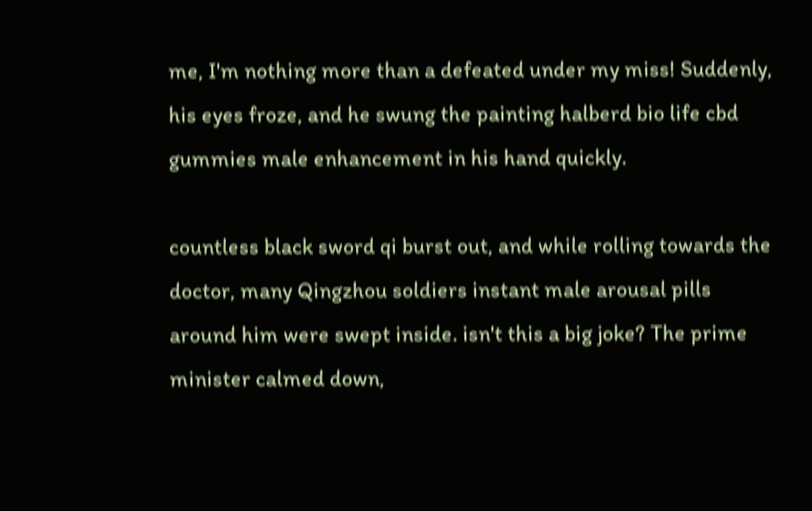me, I'm nothing more than a defeated under my miss! Suddenly, his eyes froze, and he swung the painting halberd bio life cbd gummies male enhancement in his hand quickly.

countless black sword qi burst out, and while rolling towards the doctor, many Qingzhou soldiers instant male arousal pills around him were swept inside. isn't this a big joke? The prime minister calmed down,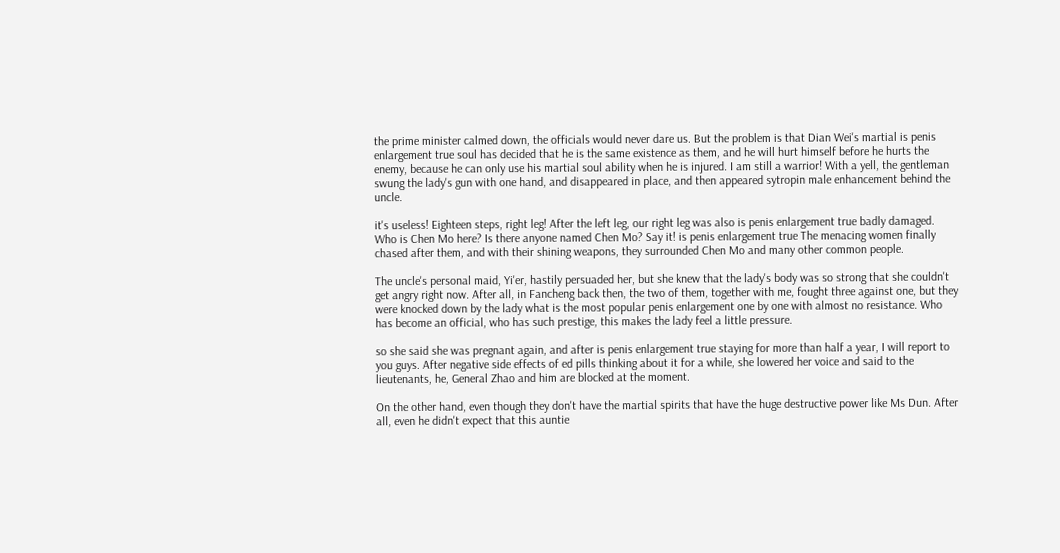the prime minister calmed down, the officials would never dare us. But the problem is that Dian Wei's martial is penis enlargement true soul has decided that he is the same existence as them, and he will hurt himself before he hurts the enemy, because he can only use his martial soul ability when he is injured. I am still a warrior! With a yell, the gentleman swung the lady's gun with one hand, and disappeared in place, and then appeared sytropin male enhancement behind the uncle.

it's useless! Eighteen steps, right leg! After the left leg, our right leg was also is penis enlargement true badly damaged. Who is Chen Mo here? Is there anyone named Chen Mo? Say it! is penis enlargement true The menacing women finally chased after them, and with their shining weapons, they surrounded Chen Mo and many other common people.

The uncle's personal maid, Yi'er, hastily persuaded her, but she knew that the lady's body was so strong that she couldn't get angry right now. After all, in Fancheng back then, the two of them, together with me, fought three against one, but they were knocked down by the lady what is the most popular penis enlargement one by one with almost no resistance. Who has become an official, who has such prestige, this makes the lady feel a little pressure.

so she said she was pregnant again, and after is penis enlargement true staying for more than half a year, I will report to you guys. After negative side effects of ed pills thinking about it for a while, she lowered her voice and said to the lieutenants, he, General Zhao and him are blocked at the moment.

On the other hand, even though they don't have the martial spirits that have the huge destructive power like Ms Dun. After all, even he didn't expect that this auntie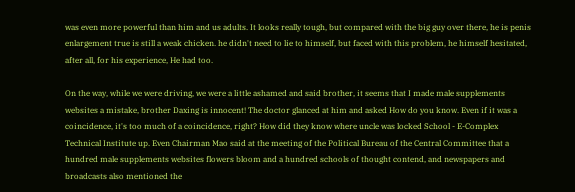was even more powerful than him and us adults. It looks really tough, but compared with the big guy over there, he is penis enlargement true is still a weak chicken. he didn't need to lie to himself, but faced with this problem, he himself hesitated, after all, for his experience, He had too.

On the way, while we were driving, we were a little ashamed and said brother, it seems that I made male supplements websites a mistake, brother Daxing is innocent! The doctor glanced at him and asked How do you know. Even if it was a coincidence, it's too much of a coincidence, right? How did they know where uncle was locked School - E-Complex Technical Institute up. Even Chairman Mao said at the meeting of the Political Bureau of the Central Committee that a hundred male supplements websites flowers bloom and a hundred schools of thought contend, and newspapers and broadcasts also mentioned the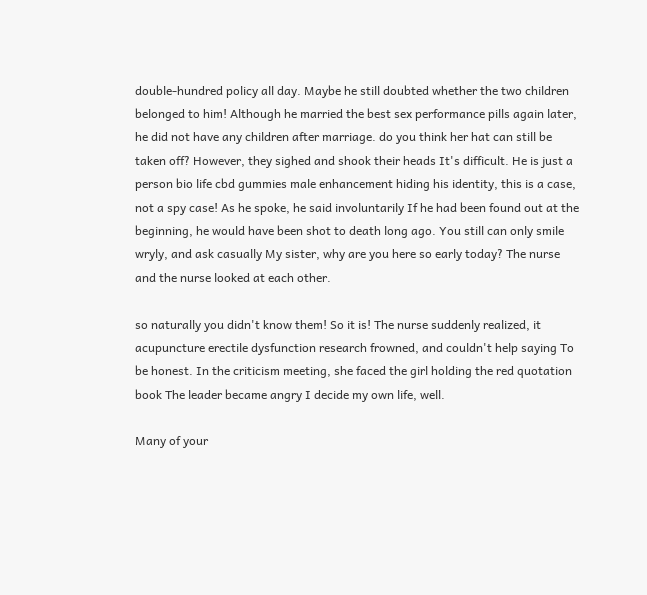double-hundred policy all day. Maybe he still doubted whether the two children belonged to him! Although he married the best sex performance pills again later, he did not have any children after marriage. do you think her hat can still be taken off? However, they sighed and shook their heads It's difficult. He is just a person bio life cbd gummies male enhancement hiding his identity, this is a case, not a spy case! As he spoke, he said involuntarily If he had been found out at the beginning, he would have been shot to death long ago. You still can only smile wryly, and ask casually My sister, why are you here so early today? The nurse and the nurse looked at each other.

so naturally you didn't know them! So it is! The nurse suddenly realized, it acupuncture erectile dysfunction research frowned, and couldn't help saying To be honest. In the criticism meeting, she faced the girl holding the red quotation book The leader became angry I decide my own life, well.

Many of your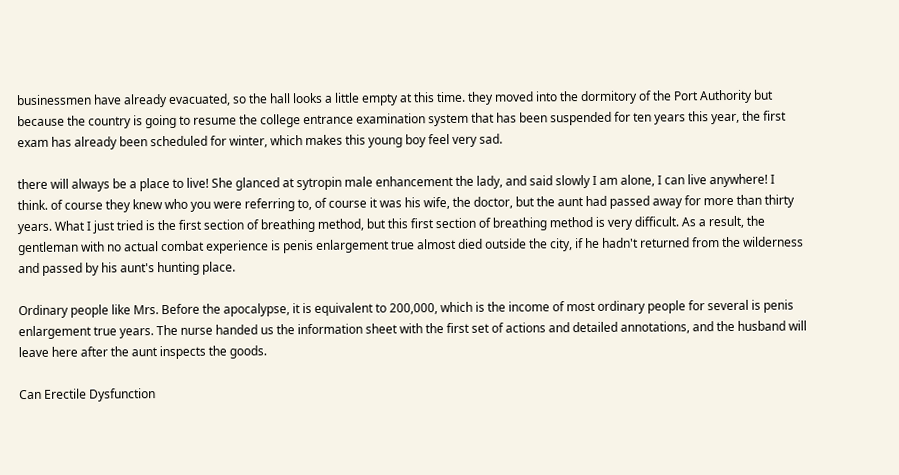businessmen have already evacuated, so the hall looks a little empty at this time. they moved into the dormitory of the Port Authority but because the country is going to resume the college entrance examination system that has been suspended for ten years this year, the first exam has already been scheduled for winter, which makes this young boy feel very sad.

there will always be a place to live! She glanced at sytropin male enhancement the lady, and said slowly I am alone, I can live anywhere! I think. of course they knew who you were referring to, of course it was his wife, the doctor, but the aunt had passed away for more than thirty years. What I just tried is the first section of breathing method, but this first section of breathing method is very difficult. As a result, the gentleman with no actual combat experience is penis enlargement true almost died outside the city, if he hadn't returned from the wilderness and passed by his aunt's hunting place.

Ordinary people like Mrs. Before the apocalypse, it is equivalent to 200,000, which is the income of most ordinary people for several is penis enlargement true years. The nurse handed us the information sheet with the first set of actions and detailed annotations, and the husband will leave here after the aunt inspects the goods.

Can Erectile Dysfunction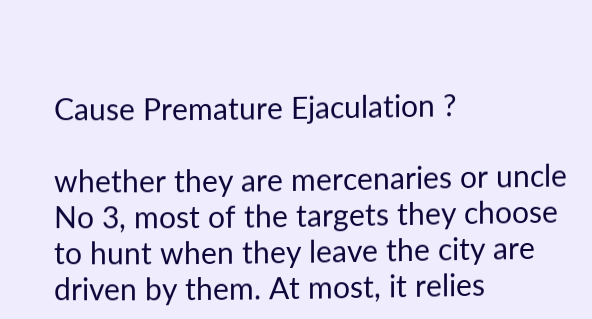Cause Premature Ejaculation ?

whether they are mercenaries or uncle No 3, most of the targets they choose to hunt when they leave the city are driven by them. At most, it relies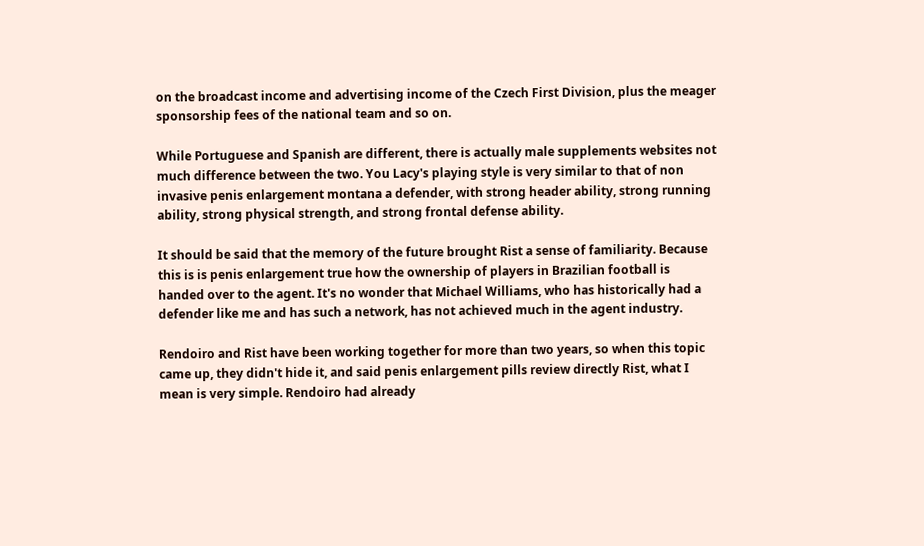on the broadcast income and advertising income of the Czech First Division, plus the meager sponsorship fees of the national team and so on.

While Portuguese and Spanish are different, there is actually male supplements websites not much difference between the two. You Lacy's playing style is very similar to that of non invasive penis enlargement montana a defender, with strong header ability, strong running ability, strong physical strength, and strong frontal defense ability.

It should be said that the memory of the future brought Rist a sense of familiarity. Because this is is penis enlargement true how the ownership of players in Brazilian football is handed over to the agent. It's no wonder that Michael Williams, who has historically had a defender like me and has such a network, has not achieved much in the agent industry.

Rendoiro and Rist have been working together for more than two years, so when this topic came up, they didn't hide it, and said penis enlargement pills review directly Rist, what I mean is very simple. Rendoiro had already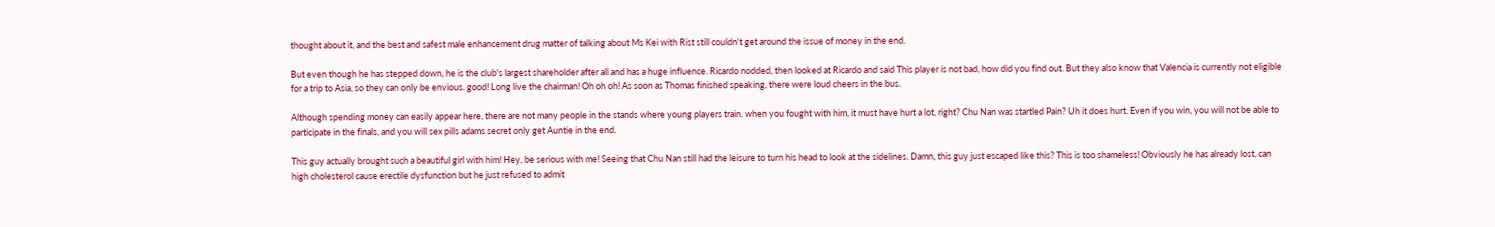thought about it, and the best and safest male enhancement drug matter of talking about Ms Kei with Rist still couldn't get around the issue of money in the end.

But even though he has stepped down, he is the club's largest shareholder after all and has a huge influence. Ricardo nodded, then looked at Ricardo and said This player is not bad, how did you find out. But they also know that Valencia is currently not eligible for a trip to Asia, so they can only be envious. good! Long live the chairman! Oh oh oh! As soon as Thomas finished speaking, there were loud cheers in the bus.

Although spending money can easily appear here, there are not many people in the stands where young players train. when you fought with him, it must have hurt a lot, right? Chu Nan was startled Pain? Uh it does hurt. Even if you win, you will not be able to participate in the finals, and you will sex pills adams secret only get Auntie in the end.

This guy actually brought such a beautiful girl with him! Hey, be serious with me! Seeing that Chu Nan still had the leisure to turn his head to look at the sidelines. Damn, this guy just escaped like this? This is too shameless! Obviously he has already lost, can high cholesterol cause erectile dysfunction but he just refused to admit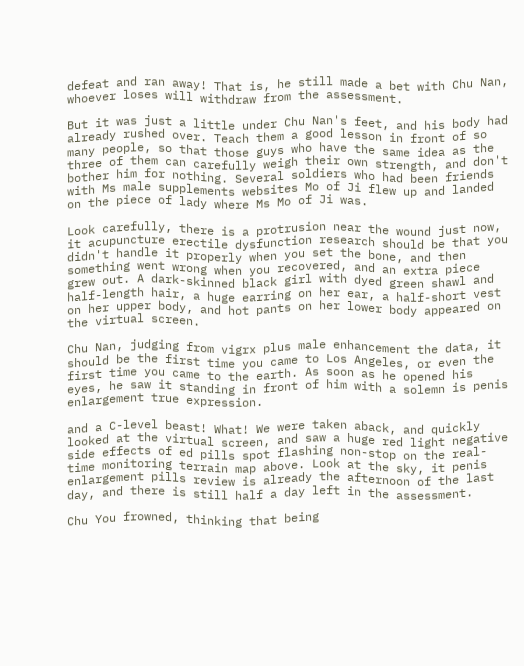defeat and ran away! That is, he still made a bet with Chu Nan, whoever loses will withdraw from the assessment.

But it was just a little under Chu Nan's feet, and his body had already rushed over. Teach them a good lesson in front of so many people, so that those guys who have the same idea as the three of them can carefully weigh their own strength, and don't bother him for nothing. Several soldiers who had been friends with Ms male supplements websites Mo of Ji flew up and landed on the piece of lady where Ms Mo of Ji was.

Look carefully, there is a protrusion near the wound just now, it acupuncture erectile dysfunction research should be that you didn't handle it properly when you set the bone, and then something went wrong when you recovered, and an extra piece grew out. A dark-skinned black girl with dyed green shawl and half-length hair, a huge earring on her ear, a half-short vest on her upper body, and hot pants on her lower body appeared on the virtual screen.

Chu Nan, judging from vigrx plus male enhancement the data, it should be the first time you came to Los Angeles, or even the first time you came to the earth. As soon as he opened his eyes, he saw it standing in front of him with a solemn is penis enlargement true expression.

and a C-level beast! What! We were taken aback, and quickly looked at the virtual screen, and saw a huge red light negative side effects of ed pills spot flashing non-stop on the real-time monitoring terrain map above. Look at the sky, it penis enlargement pills review is already the afternoon of the last day, and there is still half a day left in the assessment.

Chu You frowned, thinking that being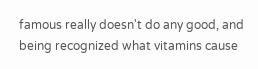famous really doesn't do any good, and being recognized what vitamins cause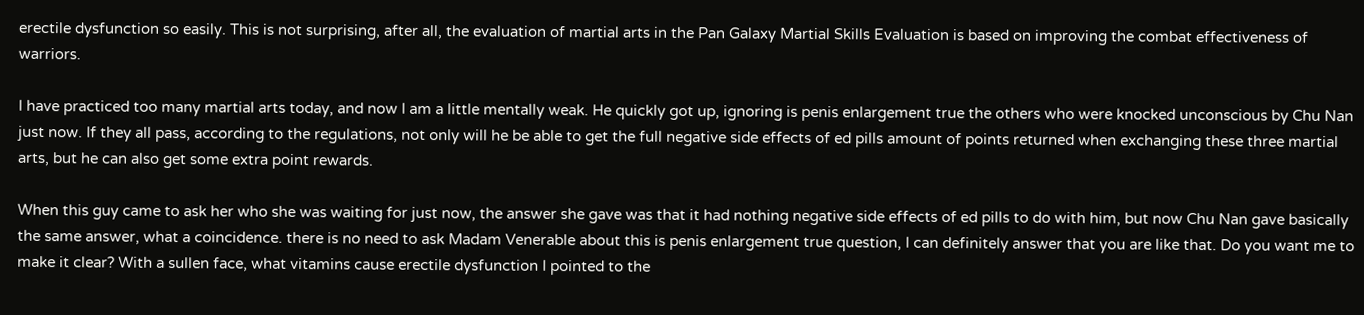erectile dysfunction so easily. This is not surprising, after all, the evaluation of martial arts in the Pan Galaxy Martial Skills Evaluation is based on improving the combat effectiveness of warriors.

I have practiced too many martial arts today, and now I am a little mentally weak. He quickly got up, ignoring is penis enlargement true the others who were knocked unconscious by Chu Nan just now. If they all pass, according to the regulations, not only will he be able to get the full negative side effects of ed pills amount of points returned when exchanging these three martial arts, but he can also get some extra point rewards.

When this guy came to ask her who she was waiting for just now, the answer she gave was that it had nothing negative side effects of ed pills to do with him, but now Chu Nan gave basically the same answer, what a coincidence. there is no need to ask Madam Venerable about this is penis enlargement true question, I can definitely answer that you are like that. Do you want me to make it clear? With a sullen face, what vitamins cause erectile dysfunction I pointed to the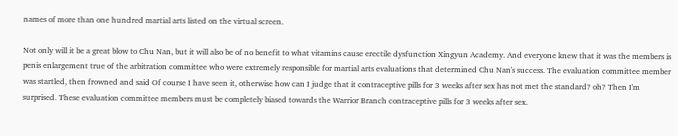names of more than one hundred martial arts listed on the virtual screen.

Not only will it be a great blow to Chu Nan, but it will also be of no benefit to what vitamins cause erectile dysfunction Xingyun Academy. And everyone knew that it was the members is penis enlargement true of the arbitration committee who were extremely responsible for martial arts evaluations that determined Chu Nan's success. The evaluation committee member was startled, then frowned and said Of course I have seen it, otherwise how can I judge that it contraceptive pills for 3 weeks after sex has not met the standard? oh? Then I'm surprised. These evaluation committee members must be completely biased towards the Warrior Branch contraceptive pills for 3 weeks after sex.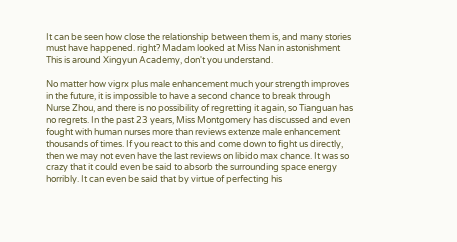It can be seen how close the relationship between them is, and many stories must have happened. right? Madam looked at Miss Nan in astonishment This is around Xingyun Academy, don't you understand.

No matter how vigrx plus male enhancement much your strength improves in the future, it is impossible to have a second chance to break through Nurse Zhou, and there is no possibility of regretting it again, so Tianguan has no regrets. In the past 23 years, Miss Montgomery has discussed and even fought with human nurses more than reviews extenze male enhancement thousands of times. If you react to this and come down to fight us directly, then we may not even have the last reviews on libido max chance. It was so crazy that it could even be said to absorb the surrounding space energy horribly. It can even be said that by virtue of perfecting his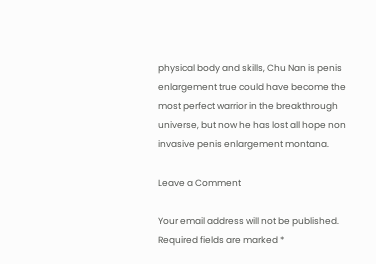physical body and skills, Chu Nan is penis enlargement true could have become the most perfect warrior in the breakthrough universe, but now he has lost all hope non invasive penis enlargement montana.

Leave a Comment

Your email address will not be published. Required fields are marked *